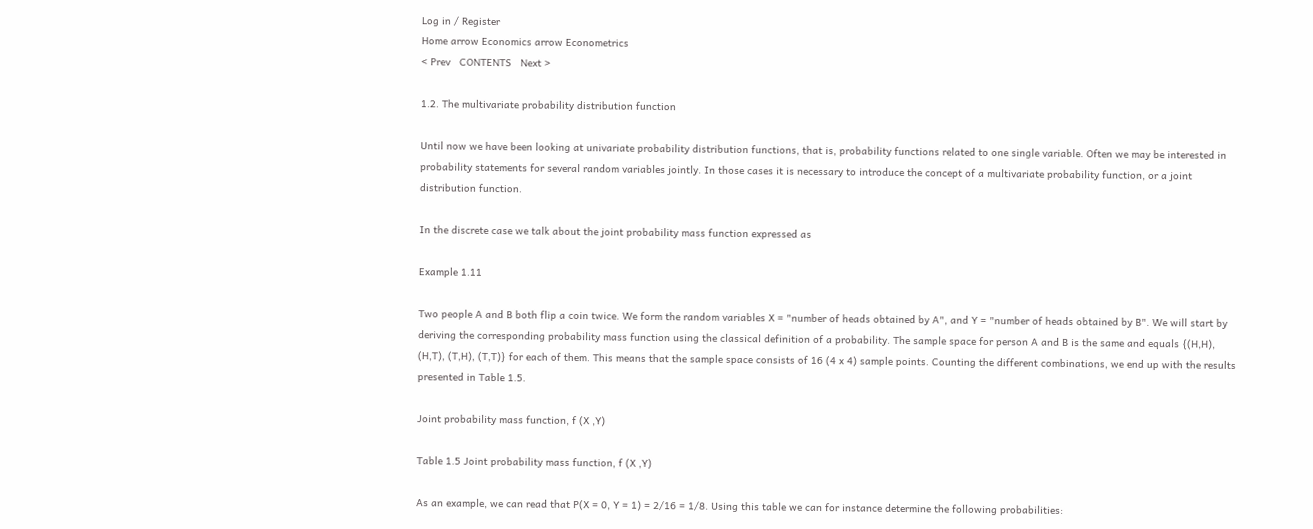Log in / Register
Home arrow Economics arrow Econometrics
< Prev   CONTENTS   Next >

1.2. The multivariate probability distribution function

Until now we have been looking at univariate probability distribution functions, that is, probability functions related to one single variable. Often we may be interested in probability statements for several random variables jointly. In those cases it is necessary to introduce the concept of a multivariate probability function, or a joint distribution function.

In the discrete case we talk about the joint probability mass function expressed as

Example 1.11

Two people A and B both flip a coin twice. We form the random variables X = "number of heads obtained by A", and Y = "number of heads obtained by B". We will start by deriving the corresponding probability mass function using the classical definition of a probability. The sample space for person A and B is the same and equals {(H,H), (H,T), (T,H), (T,T)} for each of them. This means that the sample space consists of 16 (4 x 4) sample points. Counting the different combinations, we end up with the results presented in Table 1.5.

Joint probability mass function, f (X ,Y)

Table 1.5 Joint probability mass function, f (X ,Y)

As an example, we can read that P(X = 0, Y = 1) = 2/16 = 1/8. Using this table we can for instance determine the following probabilities: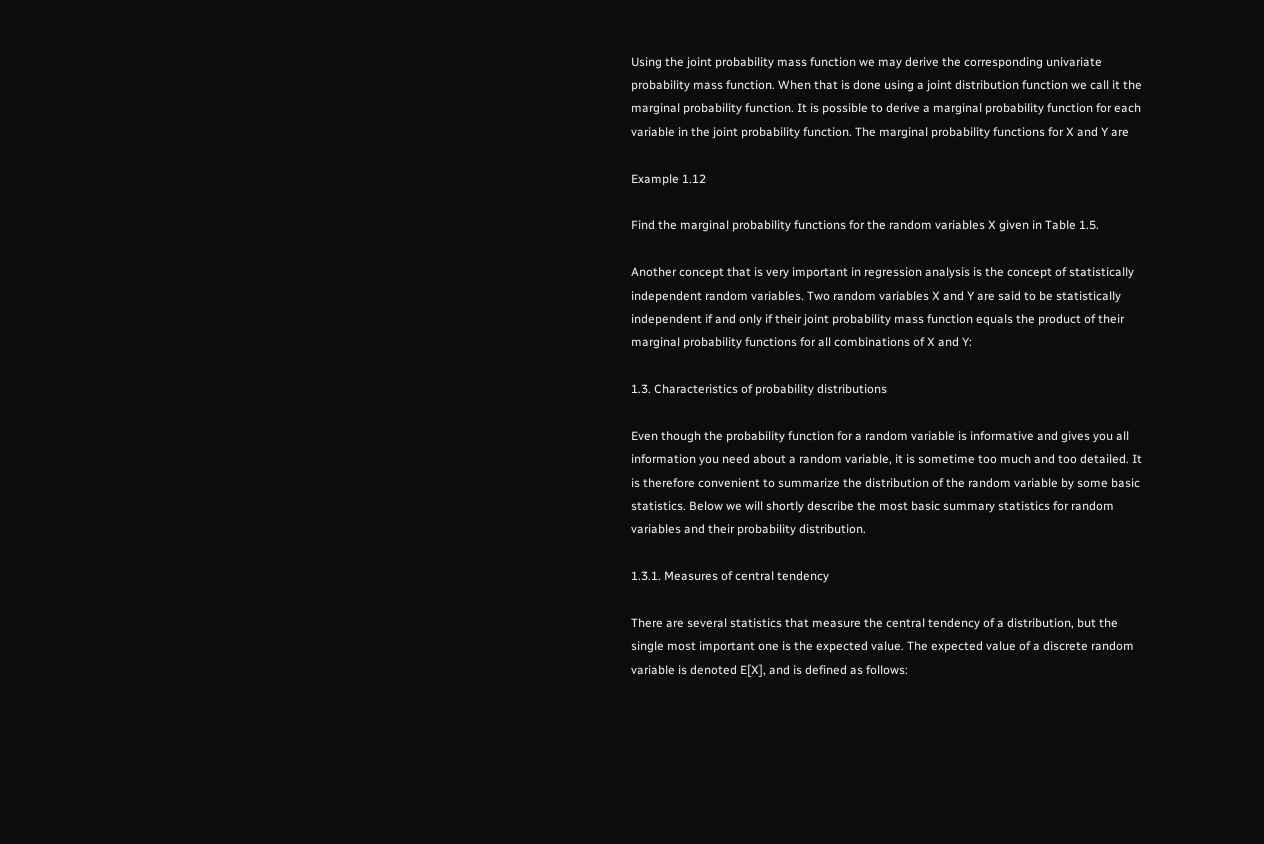Using the joint probability mass function we may derive the corresponding univariate probability mass function. When that is done using a joint distribution function we call it the marginal probability function. It is possible to derive a marginal probability function for each variable in the joint probability function. The marginal probability functions for X and Y are

Example 1.12

Find the marginal probability functions for the random variables X given in Table 1.5.

Another concept that is very important in regression analysis is the concept of statistically independent random variables. Two random variables X and Y are said to be statistically independent if and only if their joint probability mass function equals the product of their marginal probability functions for all combinations of X and Y:

1.3. Characteristics of probability distributions

Even though the probability function for a random variable is informative and gives you all information you need about a random variable, it is sometime too much and too detailed. It is therefore convenient to summarize the distribution of the random variable by some basic statistics. Below we will shortly describe the most basic summary statistics for random variables and their probability distribution.

1.3.1. Measures of central tendency

There are several statistics that measure the central tendency of a distribution, but the single most important one is the expected value. The expected value of a discrete random variable is denoted E[X], and is defined as follows: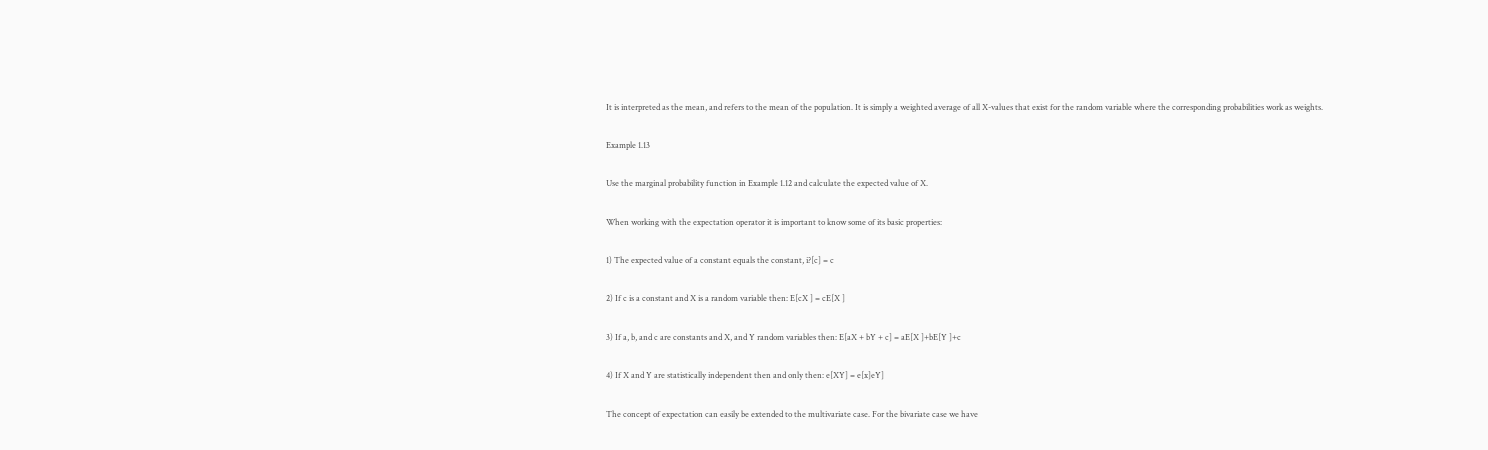It is interpreted as the mean, and refers to the mean of the population. It is simply a weighted average of all X-values that exist for the random variable where the corresponding probabilities work as weights.

Example 1.13

Use the marginal probability function in Example 1.12 and calculate the expected value of X.

When working with the expectation operator it is important to know some of its basic properties:

1) The expected value of a constant equals the constant, i?[c] = c

2) If c is a constant and X is a random variable then: E[cX ] = cE[X ]

3) If a, b, and c are constants and X, and Y random variables then: E[aX + bY + c] = aE[X ]+bE[Y ]+c

4) If X and Y are statistically independent then and only then: e[XY] = e[x]eY]

The concept of expectation can easily be extended to the multivariate case. For the bivariate case we have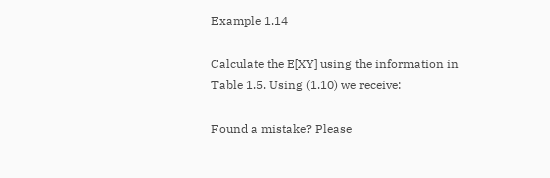Example 1.14

Calculate the E[XY] using the information in Table 1.5. Using (1.10) we receive:

Found a mistake? Please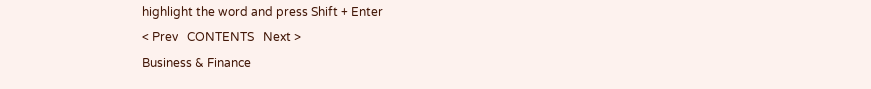highlight the word and press Shift + Enter
< Prev   CONTENTS   Next >
Business & Finance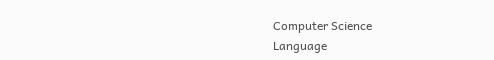Computer Science
Language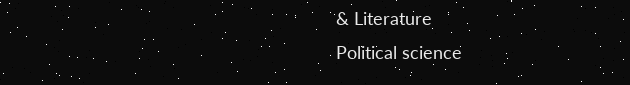& Literature
Political science